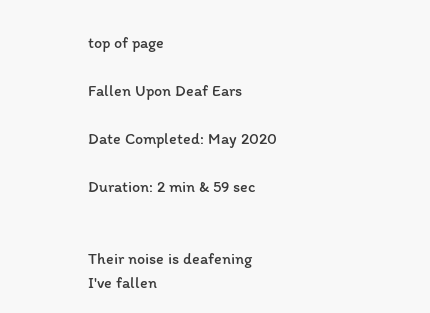top of page

Fallen Upon Deaf Ears

Date Completed: May 2020

Duration: 2 min & 59 sec


Their noise is deafening
I've fallen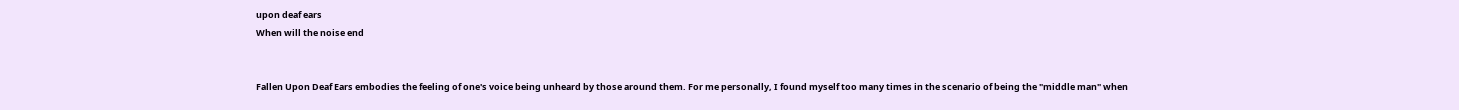upon deaf ears
When will the noise end


Fallen Upon Deaf Ears embodies the feeling of one's voice being unheard by those around them. For me personally, I found myself too many times in the scenario of being the "middle man" when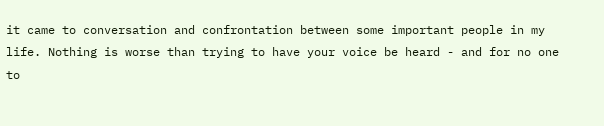it came to conversation and confrontation between some important people in my life. Nothing is worse than trying to have your voice be heard - and for no one to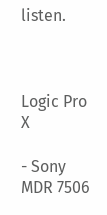listen.



Logic Pro X

- Sony MDR 7506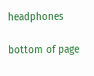headphones

bottom of page